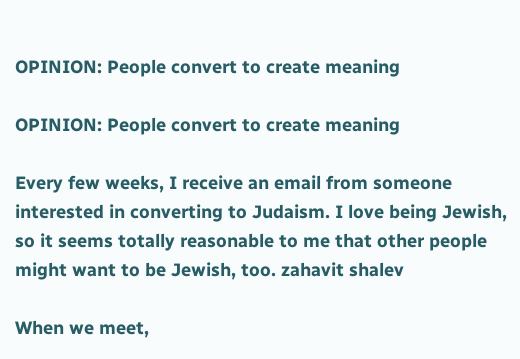OPINION: People convert to create meaning

OPINION: People convert to create meaning

Every few weeks, I receive an email from someone interested in converting to Judaism. I love being Jewish, so it seems totally reasonable to me that other people might want to be Jewish, too. zahavit shalev

When we meet,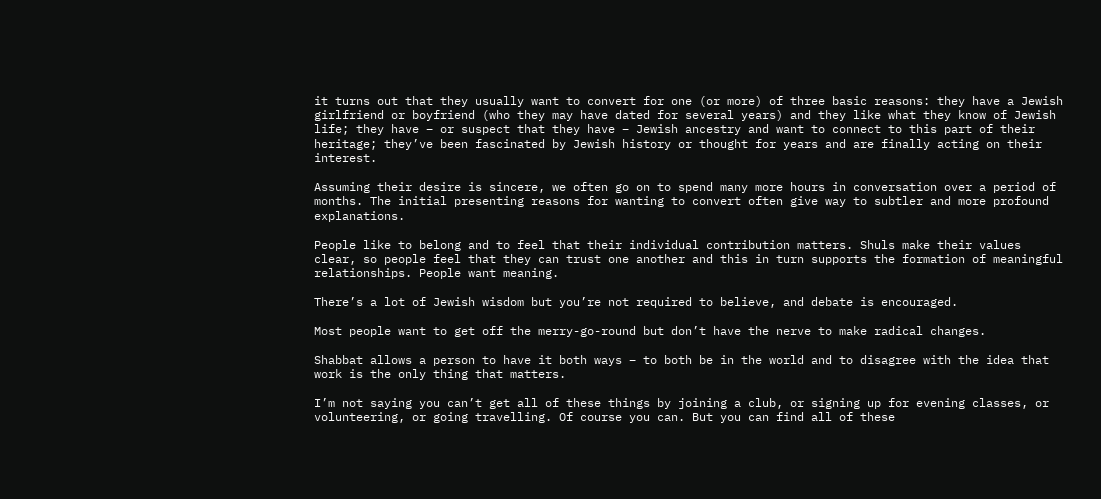it turns out that they usually want to convert for one (or more) of three basic reasons: they have a Jewish girlfriend or boyfriend (who they may have dated for several years) and they like what they know of Jewish life; they have – or suspect that they have – Jewish ancestry and want to connect to this part of their heritage; they’ve been fascinated by Jewish history or thought for years and are finally acting on their interest.

Assuming their desire is sincere, we often go on to spend many more hours in conversation over a period of months. The initial presenting reasons for wanting to convert often give way to subtler and more profound explanations.

People like to belong and to feel that their individual contribution matters. Shuls make their values clear, so people feel that they can trust one another and this in turn supports the formation of meaningful relationships. People want meaning.

There’s a lot of Jewish wisdom but you’re not required to believe, and debate is encouraged.

Most people want to get off the merry-go-round but don’t have the nerve to make radical changes.

Shabbat allows a person to have it both ways – to both be in the world and to disagree with the idea that work is the only thing that matters.

I’m not saying you can’t get all of these things by joining a club, or signing up for evening classes, or volunteering, or going travelling. Of course you can. But you can find all of these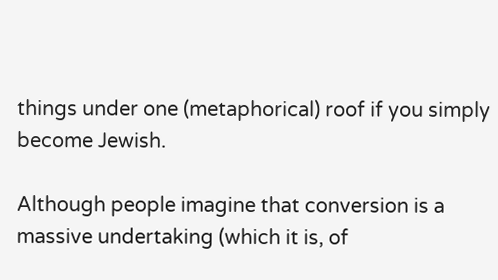things under one (metaphorical) roof if you simply become Jewish.

Although people imagine that conversion is a massive undertaking (which it is, of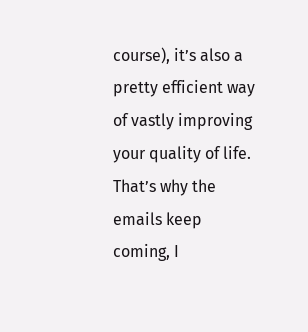course), it’s also a pretty efficient way of vastly improving your quality of life. That’s why the emails keep coming, I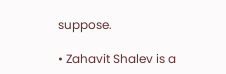suppose.

• Zahavit Shalev is a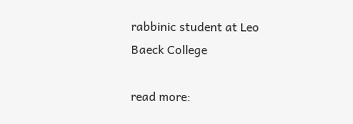rabbinic student at Leo Baeck College

read more: